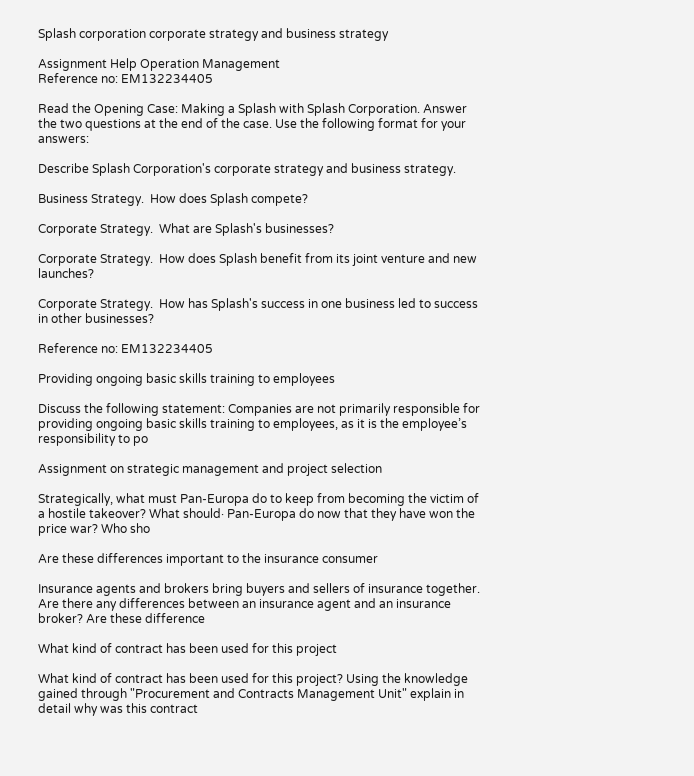Splash corporation corporate strategy and business strategy

Assignment Help Operation Management
Reference no: EM132234405

Read the Opening Case: Making a Splash with Splash Corporation. Answer the two questions at the end of the case. Use the following format for your answers:

Describe Splash Corporation's corporate strategy and business strategy.

Business Strategy.  How does Splash compete?

Corporate Strategy.  What are Splash's businesses?

Corporate Strategy.  How does Splash benefit from its joint venture and new launches?

Corporate Strategy.  How has Splash's success in one business led to success in other businesses?

Reference no: EM132234405

Providing ongoing basic skills training to employees

Discuss the following statement: Companies are not primarily responsible for providing ongoing basic skills training to employees, as it is the employee’s responsibility to po

Assignment on strategic management and project selection

Strategically, what must Pan-Europa do to keep from becoming the victim of a hostile takeover? What should· Pan-Europa do now that they have won the price war? Who sho

Are these differences important to the insurance consumer

Insurance agents and brokers bring buyers and sellers of insurance together. Are there any differences between an insurance agent and an insurance broker? Are these difference

What kind of contract has been used for this project

What kind of contract has been used for this project? Using the knowledge gained through "Procurement and Contracts Management Unit" explain in detail why was this contract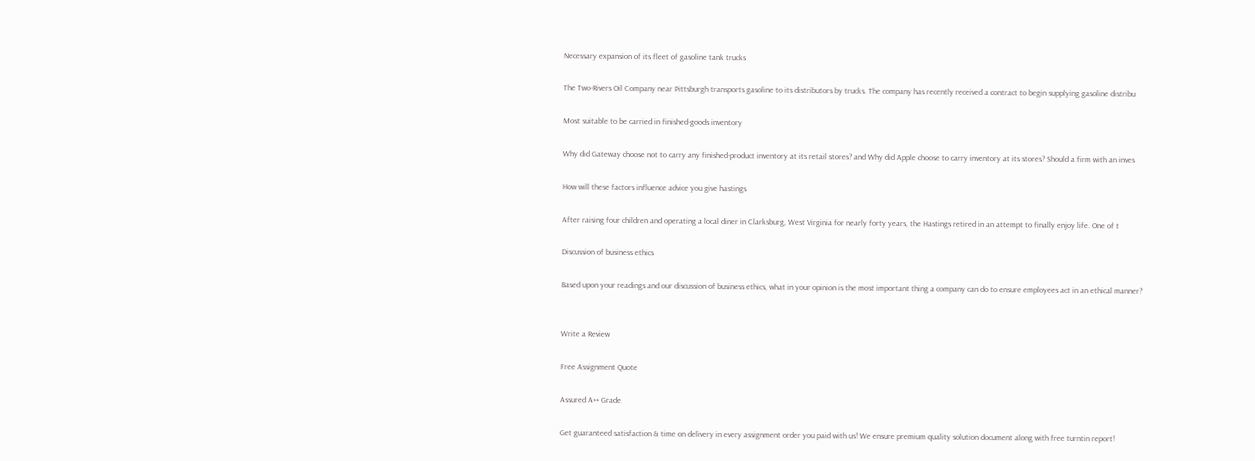Necessary expansion of its fleet of gasoline tank trucks

The Two-Rivers Oil Company near Pittsburgh transports gasoline to its distributors by trucks. The company has recently received a contract to begin supplying gasoline distribu

Most suitable to be carried in finished-goods inventory

Why did Gateway choose not to carry any finished-product inventory at its retail stores? and Why did Apple choose to carry inventory at its stores? Should a firm with an inves

How will these factors influence advice you give hastings

After raising four children and operating a local diner in Clarksburg, West Virginia for nearly forty years, the Hastings retired in an attempt to finally enjoy life. One of t

Discussion of business ethics

Based upon your readings and our discussion of business ethics, what in your opinion is the most important thing a company can do to ensure employees act in an ethical manner?


Write a Review

Free Assignment Quote

Assured A++ Grade

Get guaranteed satisfaction & time on delivery in every assignment order you paid with us! We ensure premium quality solution document along with free turntin report!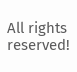All rights reserved!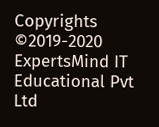Copyrights ©2019-2020 ExpertsMind IT Educational Pvt Ltd